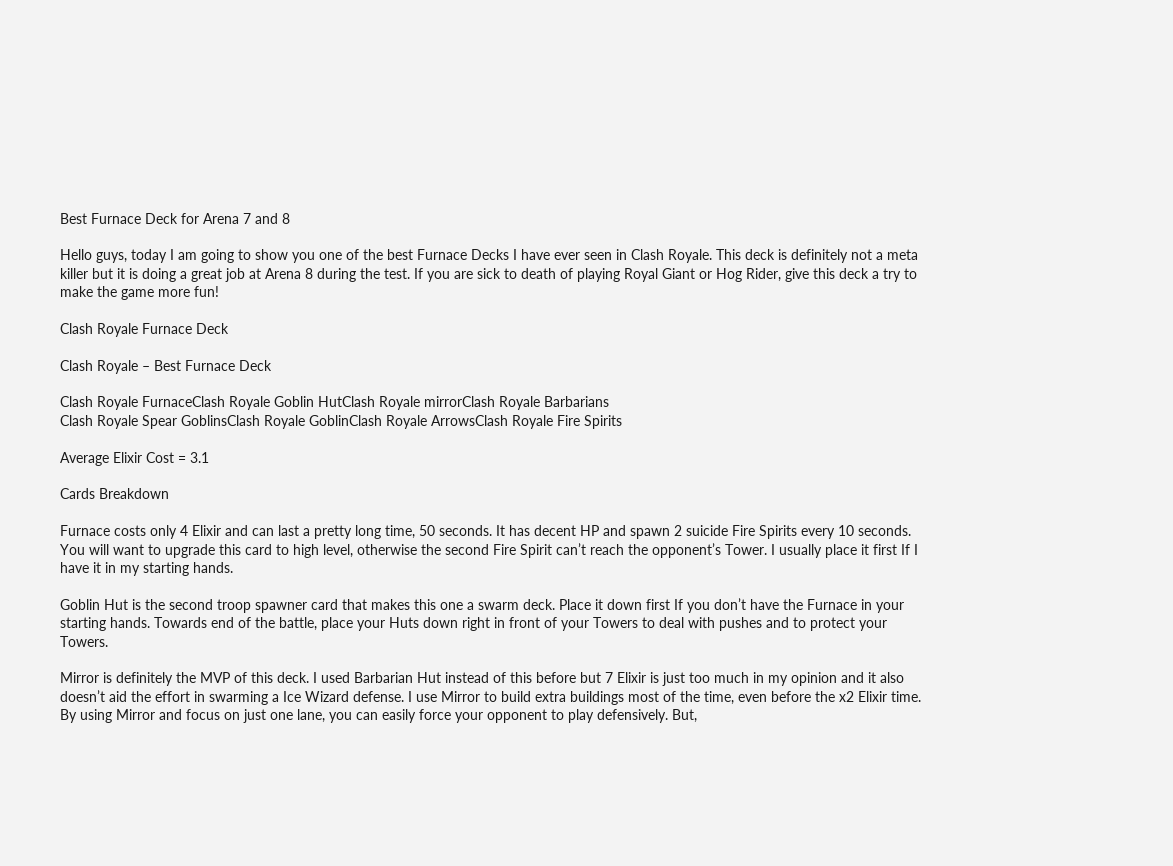Best Furnace Deck for Arena 7 and 8

Hello guys, today I am going to show you one of the best Furnace Decks I have ever seen in Clash Royale. This deck is definitely not a meta killer but it is doing a great job at Arena 8 during the test. If you are sick to death of playing Royal Giant or Hog Rider, give this deck a try to make the game more fun!

Clash Royale Furnace Deck

Clash Royale – Best Furnace Deck

Clash Royale FurnaceClash Royale Goblin HutClash Royale mirrorClash Royale Barbarians
Clash Royale Spear GoblinsClash Royale GoblinClash Royale ArrowsClash Royale Fire Spirits

Average Elixir Cost = 3.1

Cards Breakdown

Furnace costs only 4 Elixir and can last a pretty long time, 50 seconds. It has decent HP and spawn 2 suicide Fire Spirits every 10 seconds. You will want to upgrade this card to high level, otherwise the second Fire Spirit can’t reach the opponent’s Tower. I usually place it first If I have it in my starting hands.

Goblin Hut is the second troop spawner card that makes this one a swarm deck. Place it down first If you don’t have the Furnace in your starting hands. Towards end of the battle, place your Huts down right in front of your Towers to deal with pushes and to protect your Towers.

Mirror is definitely the MVP of this deck. I used Barbarian Hut instead of this before but 7 Elixir is just too much in my opinion and it also doesn’t aid the effort in swarming a Ice Wizard defense. I use Mirror to build extra buildings most of the time, even before the x2 Elixir time. By using Mirror and focus on just one lane, you can easily force your opponent to play defensively. But,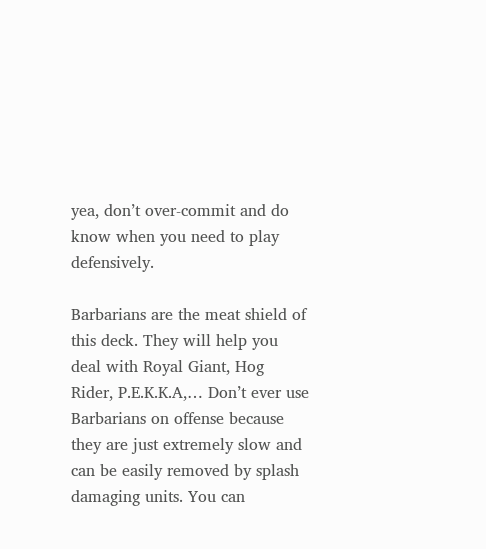yea, don’t over-commit and do know when you need to play defensively.

Barbarians are the meat shield of this deck. They will help you deal with Royal Giant, Hog Rider, P.E.K.K.A,… Don’t ever use Barbarians on offense because they are just extremely slow and can be easily removed by splash damaging units. You can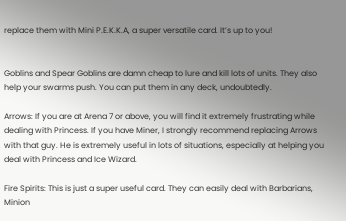replace them with Mini P.E.K.K.A, a super versatile card. It’s up to you!


Goblins and Spear Goblins are damn cheap to lure and kill lots of units. They also help your swarms push. You can put them in any deck, undoubtedly.

Arrows: If you are at Arena 7 or above, you will find it extremely frustrating while dealing with Princess. If you have Miner, I strongly recommend replacing Arrows with that guy. He is extremely useful in lots of situations, especially at helping you deal with Princess and Ice Wizard.

Fire Spirits: This is just a super useful card. They can easily deal with Barbarians, Minion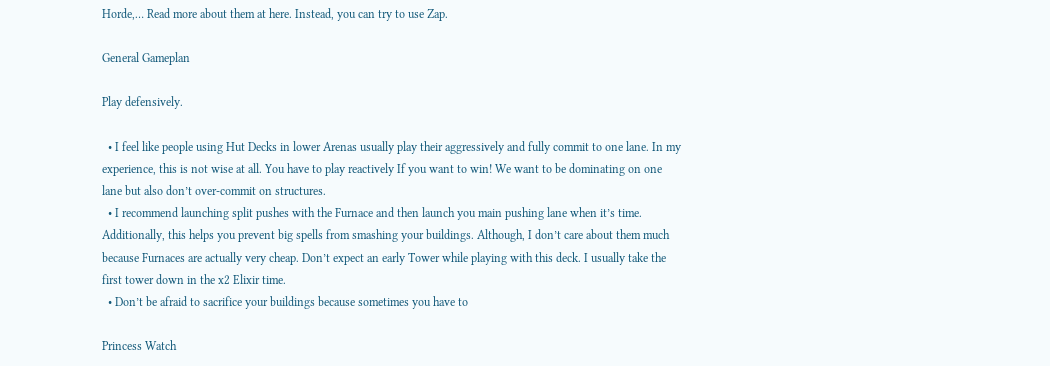Horde,… Read more about them at here. Instead, you can try to use Zap.

General Gameplan

Play defensively.

  • I feel like people using Hut Decks in lower Arenas usually play their aggressively and fully commit to one lane. In my experience, this is not wise at all. You have to play reactively If you want to win! We want to be dominating on one lane but also don’t over-commit on structures.
  • I recommend launching split pushes with the Furnace and then launch you main pushing lane when it’s time. Additionally, this helps you prevent big spells from smashing your buildings. Although, I don’t care about them much because Furnaces are actually very cheap. Don’t expect an early Tower while playing with this deck. I usually take the first tower down in the x2 Elixir time.
  • Don’t be afraid to sacrifice your buildings because sometimes you have to

Princess Watch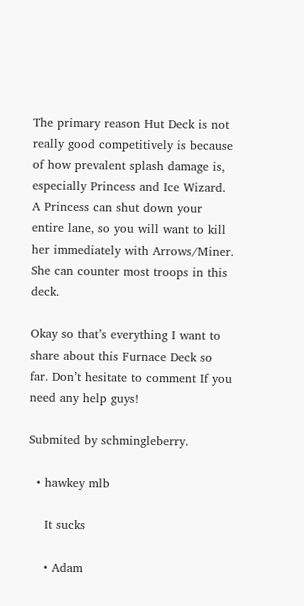The primary reason Hut Deck is not really good competitively is because of how prevalent splash damage is, especially Princess and Ice Wizard. A Princess can shut down your entire lane, so you will want to kill her immediately with Arrows/Miner. She can counter most troops in this deck.

Okay so that’s everything I want to share about this Furnace Deck so far. Don’t hesitate to comment If you need any help guys!

Submited by schmingleberry.

  • hawkey mlb

    It sucks

    • Adam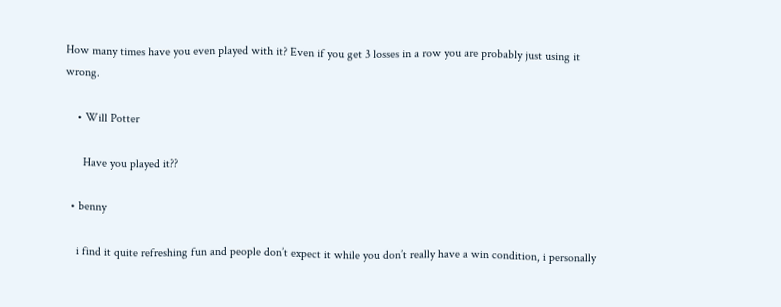How many times have you even played with it? Even if you get 3 losses in a row you are probably just using it wrong.

    • Will Potter

      Have you played it??

  • benny

    i find it quite refreshing fun and people don’t expect it while you don’t really have a win condition, i personally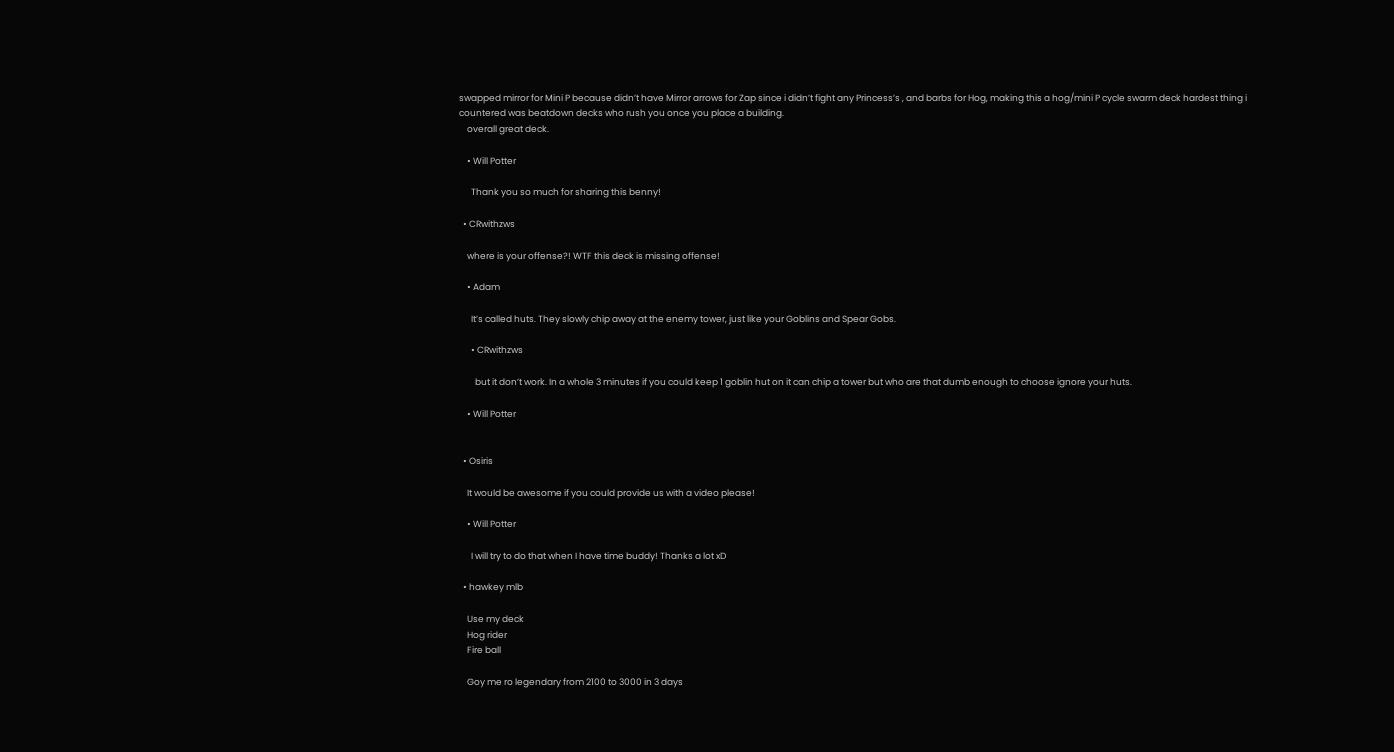swapped mirror for Mini P because didn’t have Mirror arrows for Zap since i didn’t fight any Princess’s , and barbs for Hog, making this a hog/mini P cycle swarm deck hardest thing i countered was beatdown decks who rush you once you place a building.
    overall great deck.

    • Will Potter

      Thank you so much for sharing this benny!

  • CRwithzws

    where is your offense?! WTF this deck is missing offense!

    • Adam

      It’s called huts. They slowly chip away at the enemy tower, just like your Goblins and Spear Gobs.

      • CRwithzws

        but it don’t work. In a whole 3 minutes if you could keep 1 goblin hut on it can chip a tower but who are that dumb enough to choose ignore your huts.

    • Will Potter


  • Osiris

    It would be awesome if you could provide us with a video please!

    • Will Potter

      I will try to do that when I have time buddy! Thanks a lot xD

  • hawkey mlb

    Use my deck
    Hog rider
    Fire ball

    Goy me ro legendary from 2100 to 3000 in 3 days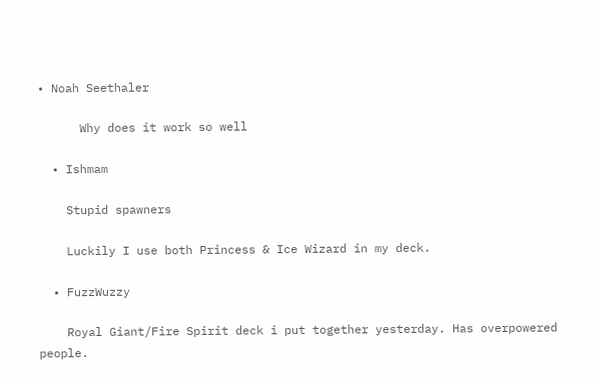• Noah Seethaler

      Why does it work so well

  • Ishmam

    Stupid spawners

    Luckily I use both Princess & Ice Wizard in my deck.

  • FuzzWuzzy

    Royal Giant/Fire Spirit deck i put together yesterday. Has overpowered people.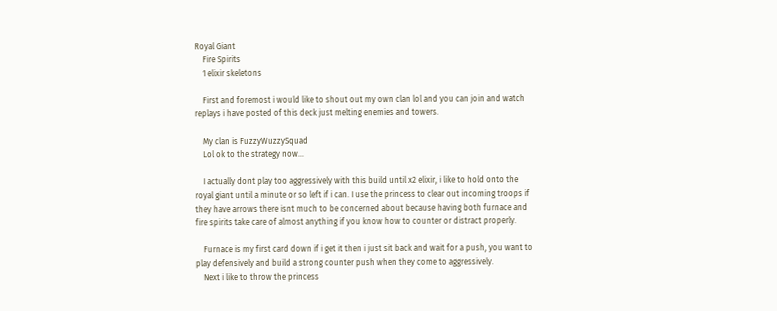Royal Giant
    Fire Spirits
    1 elixir skeletons

    First and foremost i would like to shout out my own clan lol and you can join and watch replays i have posted of this deck just melting enemies and towers.

    My clan is FuzzyWuzzySquad
    Lol ok to the strategy now…

    I actually dont play too aggressively with this build until x2 elixir, i like to hold onto the royal giant until a minute or so left if i can. I use the princess to clear out incoming troops if they have arrows there isnt much to be concerned about because having both furnace and fire spirits take care of almost anything if you know how to counter or distract properly.

    Furnace is my first card down if i get it then i just sit back and wait for a push, you want to play defensively and build a strong counter push when they come to aggressively.
    Next i like to throw the princess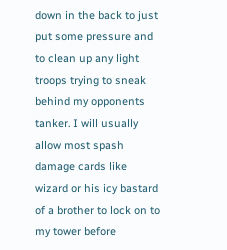down in the back to just put some pressure and to clean up any light troops trying to sneak behind my opponents tanker. I will usually allow most spash damage cards like wizard or his icy bastard of a brother to lock on to my tower before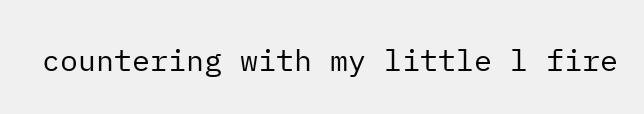countering with my little l fire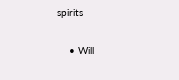spirits

    • Will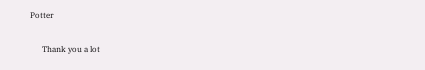Potter

      Thank you a lot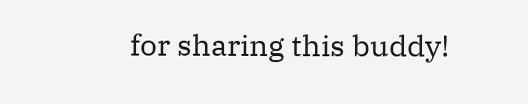for sharing this buddy!